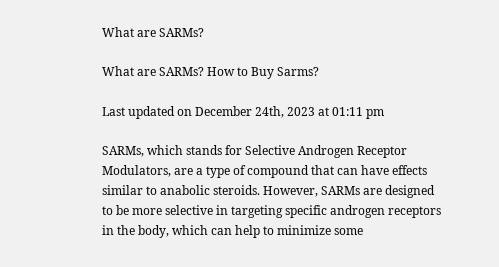What are SARMs?

What are SARMs? How to Buy Sarms?

Last updated on December 24th, 2023 at 01:11 pm

SARMs, which stands for Selective Androgen Receptor Modulators, are a type of compound that can have effects similar to anabolic steroids. However, SARMs are designed to be more selective in targeting specific androgen receptors in the body, which can help to minimize some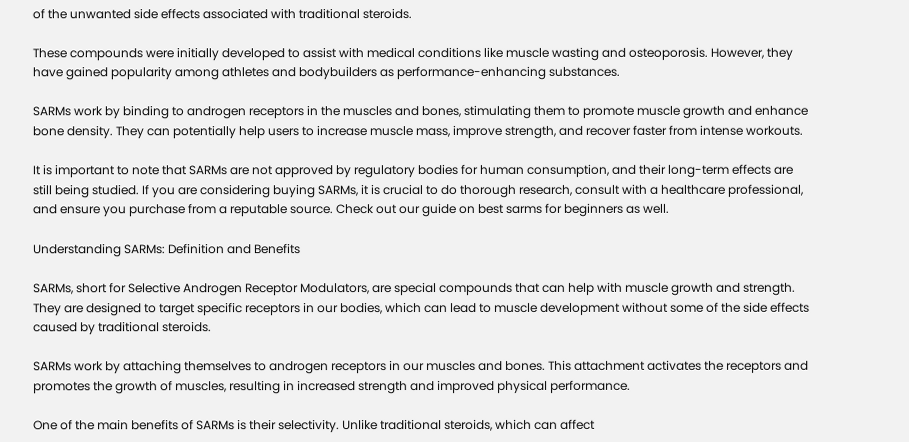of the unwanted side effects associated with traditional steroids.

These compounds were initially developed to assist with medical conditions like muscle wasting and osteoporosis. However, they have gained popularity among athletes and bodybuilders as performance-enhancing substances.

SARMs work by binding to androgen receptors in the muscles and bones, stimulating them to promote muscle growth and enhance bone density. They can potentially help users to increase muscle mass, improve strength, and recover faster from intense workouts.

It is important to note that SARMs are not approved by regulatory bodies for human consumption, and their long-term effects are still being studied. If you are considering buying SARMs, it is crucial to do thorough research, consult with a healthcare professional, and ensure you purchase from a reputable source. Check out our guide on best sarms for beginners as well.

Understanding SARMs: Definition and Benefits

SARMs, short for Selective Androgen Receptor Modulators, are special compounds that can help with muscle growth and strength. They are designed to target specific receptors in our bodies, which can lead to muscle development without some of the side effects caused by traditional steroids.

SARMs work by attaching themselves to androgen receptors in our muscles and bones. This attachment activates the receptors and promotes the growth of muscles, resulting in increased strength and improved physical performance.

One of the main benefits of SARMs is their selectivity. Unlike traditional steroids, which can affect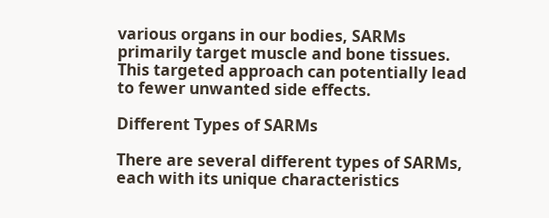various organs in our bodies, SARMs primarily target muscle and bone tissues. This targeted approach can potentially lead to fewer unwanted side effects.

Different Types of SARMs

There are several different types of SARMs, each with its unique characteristics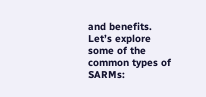and benefits. Let’s explore some of the common types of SARMs: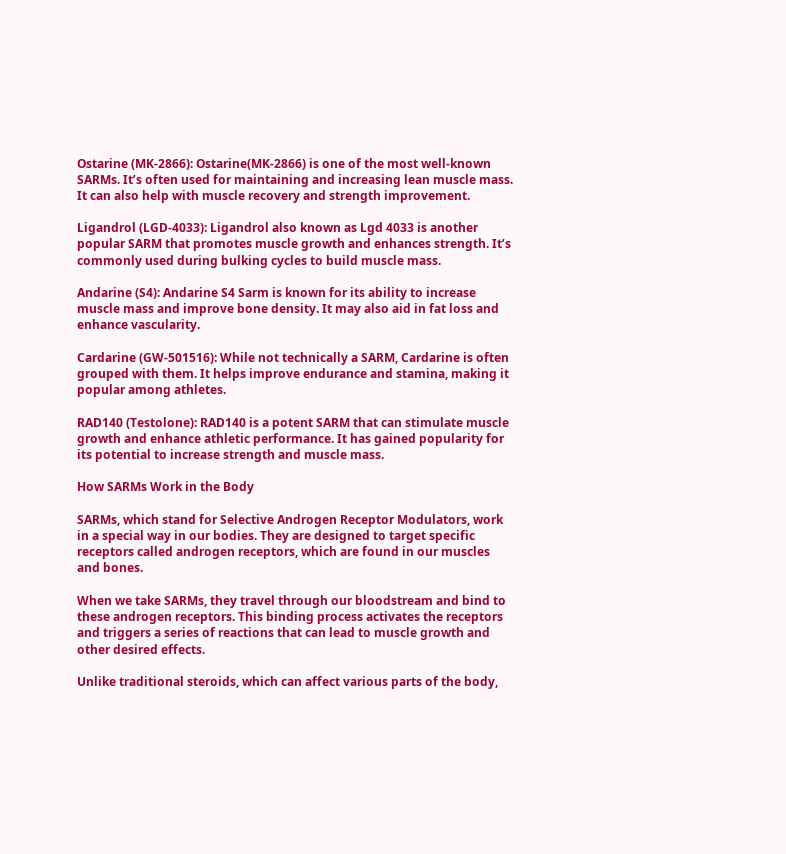Ostarine (MK-2866): Ostarine(MK-2866) is one of the most well-known SARMs. It’s often used for maintaining and increasing lean muscle mass. It can also help with muscle recovery and strength improvement.

Ligandrol (LGD-4033): Ligandrol also known as Lgd 4033 is another popular SARM that promotes muscle growth and enhances strength. It’s commonly used during bulking cycles to build muscle mass.

Andarine (S4): Andarine S4 Sarm is known for its ability to increase muscle mass and improve bone density. It may also aid in fat loss and enhance vascularity.

Cardarine (GW-501516): While not technically a SARM, Cardarine is often grouped with them. It helps improve endurance and stamina, making it popular among athletes.

RAD140 (Testolone): RAD140 is a potent SARM that can stimulate muscle growth and enhance athletic performance. It has gained popularity for its potential to increase strength and muscle mass.

How SARMs Work in the Body

SARMs, which stand for Selective Androgen Receptor Modulators, work in a special way in our bodies. They are designed to target specific receptors called androgen receptors, which are found in our muscles and bones.

When we take SARMs, they travel through our bloodstream and bind to these androgen receptors. This binding process activates the receptors and triggers a series of reactions that can lead to muscle growth and other desired effects.

Unlike traditional steroids, which can affect various parts of the body,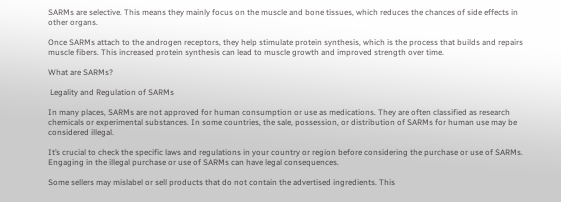SARMs are selective. This means they mainly focus on the muscle and bone tissues, which reduces the chances of side effects in other organs.

Once SARMs attach to the androgen receptors, they help stimulate protein synthesis, which is the process that builds and repairs muscle fibers. This increased protein synthesis can lead to muscle growth and improved strength over time.

What are SARMs?

 Legality and Regulation of SARMs

In many places, SARMs are not approved for human consumption or use as medications. They are often classified as research chemicals or experimental substances. In some countries, the sale, possession, or distribution of SARMs for human use may be considered illegal.

It’s crucial to check the specific laws and regulations in your country or region before considering the purchase or use of SARMs. Engaging in the illegal purchase or use of SARMs can have legal consequences.

Some sellers may mislabel or sell products that do not contain the advertised ingredients. This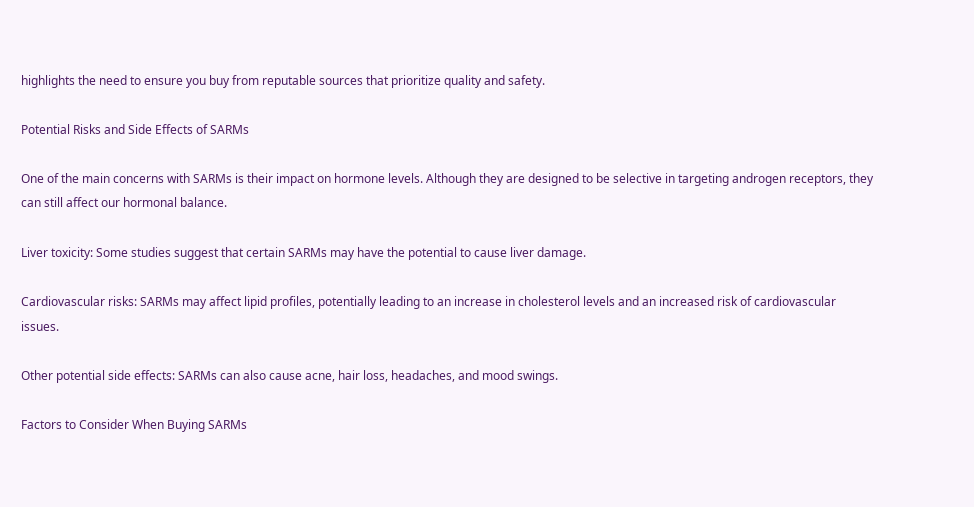highlights the need to ensure you buy from reputable sources that prioritize quality and safety.

Potential Risks and Side Effects of SARMs

One of the main concerns with SARMs is their impact on hormone levels. Although they are designed to be selective in targeting androgen receptors, they can still affect our hormonal balance.

Liver toxicity: Some studies suggest that certain SARMs may have the potential to cause liver damage.

Cardiovascular risks: SARMs may affect lipid profiles, potentially leading to an increase in cholesterol levels and an increased risk of cardiovascular issues.

Other potential side effects: SARMs can also cause acne, hair loss, headaches, and mood swings.

Factors to Consider When Buying SARMs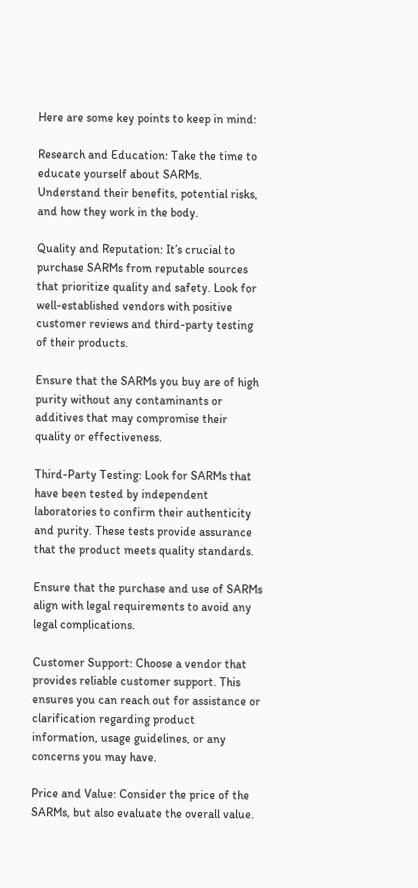Here are some key points to keep in mind:

Research and Education: Take the time to educate yourself about SARMs. Understand their benefits, potential risks, and how they work in the body.

Quality and Reputation: It’s crucial to purchase SARMs from reputable sources that prioritize quality and safety. Look for well-established vendors with positive customer reviews and third-party testing of their products.

Ensure that the SARMs you buy are of high purity without any contaminants or additives that may compromise their quality or effectiveness.

Third-Party Testing: Look for SARMs that have been tested by independent laboratories to confirm their authenticity and purity. These tests provide assurance that the product meets quality standards.

Ensure that the purchase and use of SARMs align with legal requirements to avoid any legal complications.

Customer Support: Choose a vendor that provides reliable customer support. This ensures you can reach out for assistance or clarification regarding product information, usage guidelines, or any concerns you may have.

Price and Value: Consider the price of the SARMs, but also evaluate the overall value.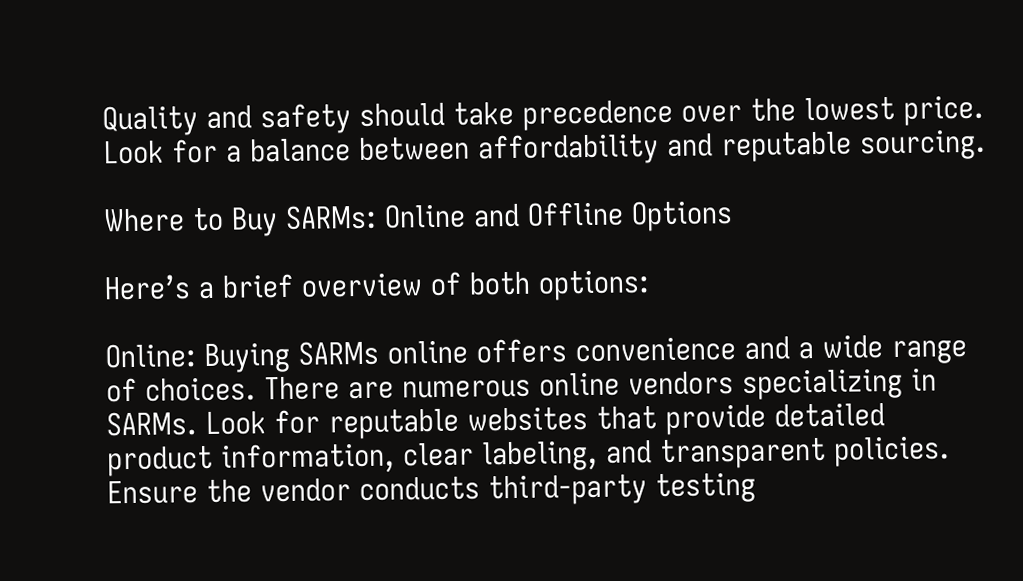Quality and safety should take precedence over the lowest price. Look for a balance between affordability and reputable sourcing.

Where to Buy SARMs: Online and Offline Options

Here’s a brief overview of both options:

Online: Buying SARMs online offers convenience and a wide range of choices. There are numerous online vendors specializing in SARMs. Look for reputable websites that provide detailed product information, clear labeling, and transparent policies. Ensure the vendor conducts third-party testing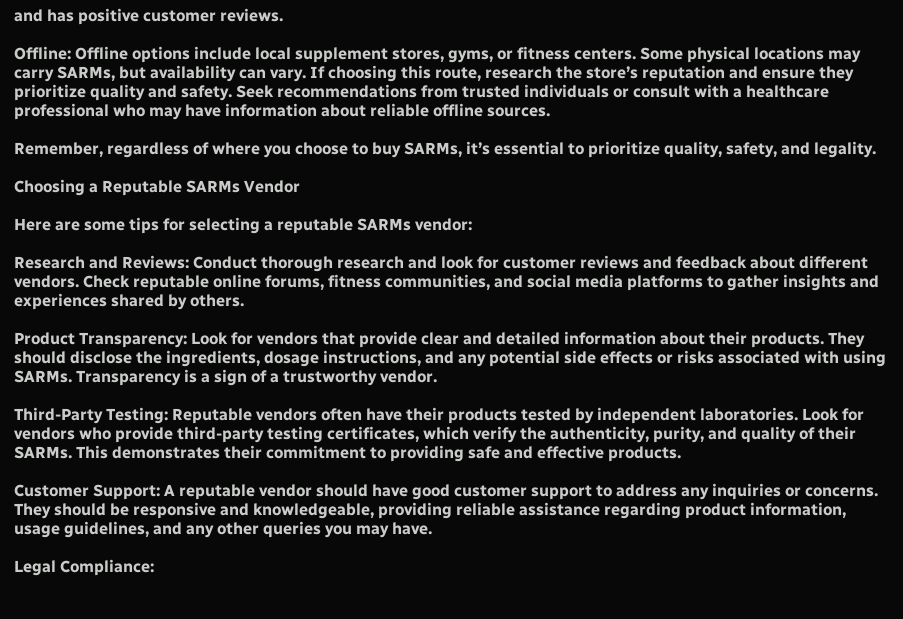and has positive customer reviews.

Offline: Offline options include local supplement stores, gyms, or fitness centers. Some physical locations may carry SARMs, but availability can vary. If choosing this route, research the store’s reputation and ensure they prioritize quality and safety. Seek recommendations from trusted individuals or consult with a healthcare professional who may have information about reliable offline sources.

Remember, regardless of where you choose to buy SARMs, it’s essential to prioritize quality, safety, and legality.

Choosing a Reputable SARMs Vendor

Here are some tips for selecting a reputable SARMs vendor:

Research and Reviews: Conduct thorough research and look for customer reviews and feedback about different vendors. Check reputable online forums, fitness communities, and social media platforms to gather insights and experiences shared by others.

Product Transparency: Look for vendors that provide clear and detailed information about their products. They should disclose the ingredients, dosage instructions, and any potential side effects or risks associated with using SARMs. Transparency is a sign of a trustworthy vendor.

Third-Party Testing: Reputable vendors often have their products tested by independent laboratories. Look for vendors who provide third-party testing certificates, which verify the authenticity, purity, and quality of their SARMs. This demonstrates their commitment to providing safe and effective products.

Customer Support: A reputable vendor should have good customer support to address any inquiries or concerns. They should be responsive and knowledgeable, providing reliable assistance regarding product information, usage guidelines, and any other queries you may have.

Legal Compliance: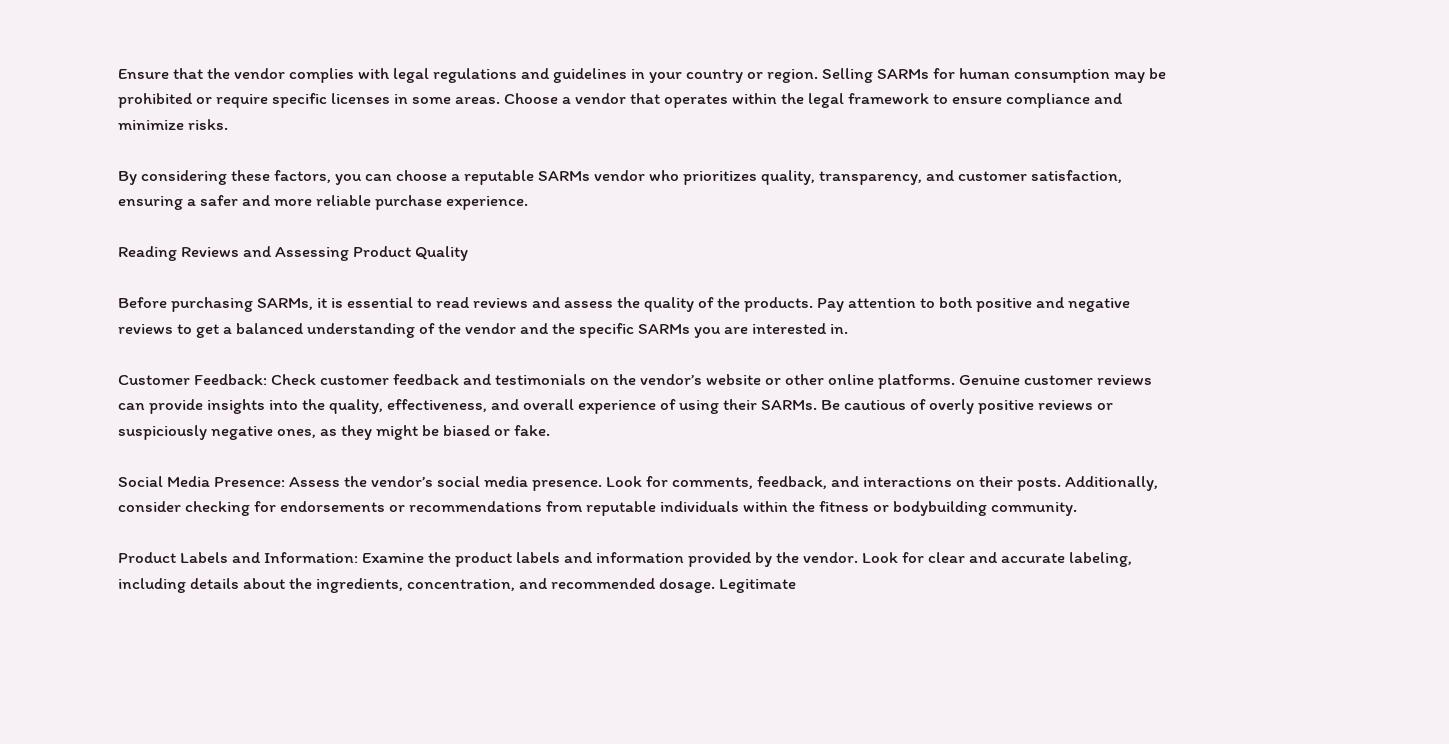Ensure that the vendor complies with legal regulations and guidelines in your country or region. Selling SARMs for human consumption may be prohibited or require specific licenses in some areas. Choose a vendor that operates within the legal framework to ensure compliance and minimize risks.

By considering these factors, you can choose a reputable SARMs vendor who prioritizes quality, transparency, and customer satisfaction, ensuring a safer and more reliable purchase experience.

Reading Reviews and Assessing Product Quality

Before purchasing SARMs, it is essential to read reviews and assess the quality of the products. Pay attention to both positive and negative reviews to get a balanced understanding of the vendor and the specific SARMs you are interested in.

Customer Feedback: Check customer feedback and testimonials on the vendor’s website or other online platforms. Genuine customer reviews can provide insights into the quality, effectiveness, and overall experience of using their SARMs. Be cautious of overly positive reviews or suspiciously negative ones, as they might be biased or fake.

Social Media Presence: Assess the vendor’s social media presence. Look for comments, feedback, and interactions on their posts. Additionally, consider checking for endorsements or recommendations from reputable individuals within the fitness or bodybuilding community.

Product Labels and Information: Examine the product labels and information provided by the vendor. Look for clear and accurate labeling, including details about the ingredients, concentration, and recommended dosage. Legitimate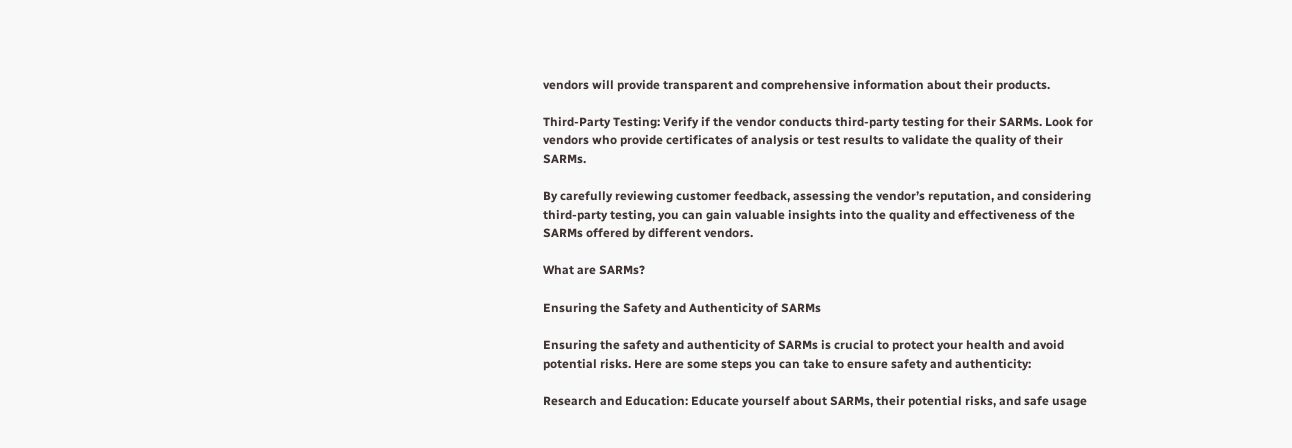vendors will provide transparent and comprehensive information about their products.

Third-Party Testing: Verify if the vendor conducts third-party testing for their SARMs. Look for vendors who provide certificates of analysis or test results to validate the quality of their SARMs.

By carefully reviewing customer feedback, assessing the vendor’s reputation, and considering third-party testing, you can gain valuable insights into the quality and effectiveness of the SARMs offered by different vendors.

What are SARMs?

Ensuring the Safety and Authenticity of SARMs

Ensuring the safety and authenticity of SARMs is crucial to protect your health and avoid potential risks. Here are some steps you can take to ensure safety and authenticity:

Research and Education: Educate yourself about SARMs, their potential risks, and safe usage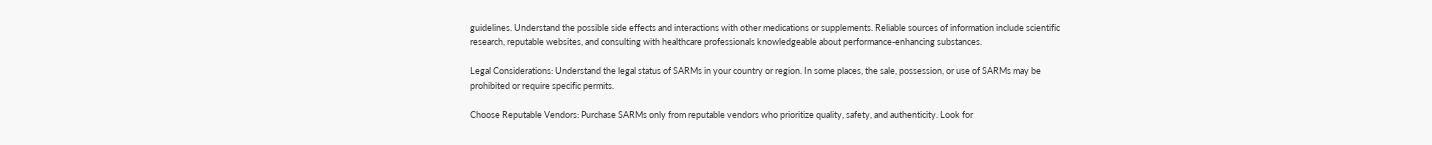guidelines. Understand the possible side effects and interactions with other medications or supplements. Reliable sources of information include scientific research, reputable websites, and consulting with healthcare professionals knowledgeable about performance-enhancing substances.

Legal Considerations: Understand the legal status of SARMs in your country or region. In some places, the sale, possession, or use of SARMs may be prohibited or require specific permits.

Choose Reputable Vendors: Purchase SARMs only from reputable vendors who prioritize quality, safety, and authenticity. Look for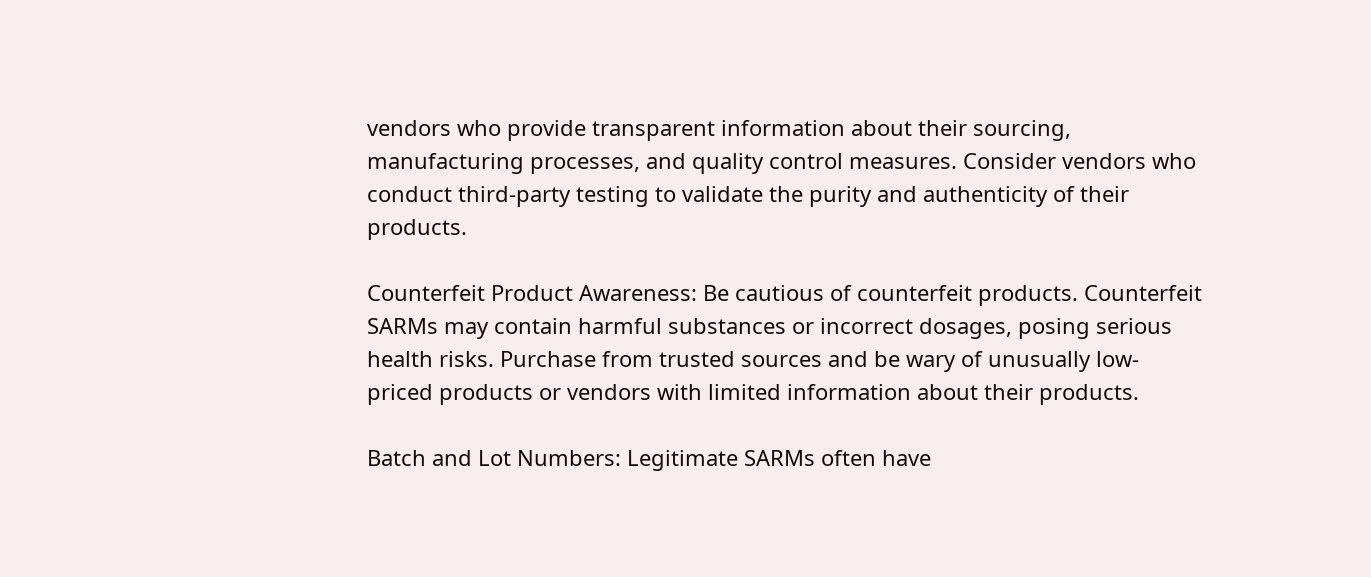vendors who provide transparent information about their sourcing, manufacturing processes, and quality control measures. Consider vendors who conduct third-party testing to validate the purity and authenticity of their products.

Counterfeit Product Awareness: Be cautious of counterfeit products. Counterfeit SARMs may contain harmful substances or incorrect dosages, posing serious health risks. Purchase from trusted sources and be wary of unusually low-priced products or vendors with limited information about their products.

Batch and Lot Numbers: Legitimate SARMs often have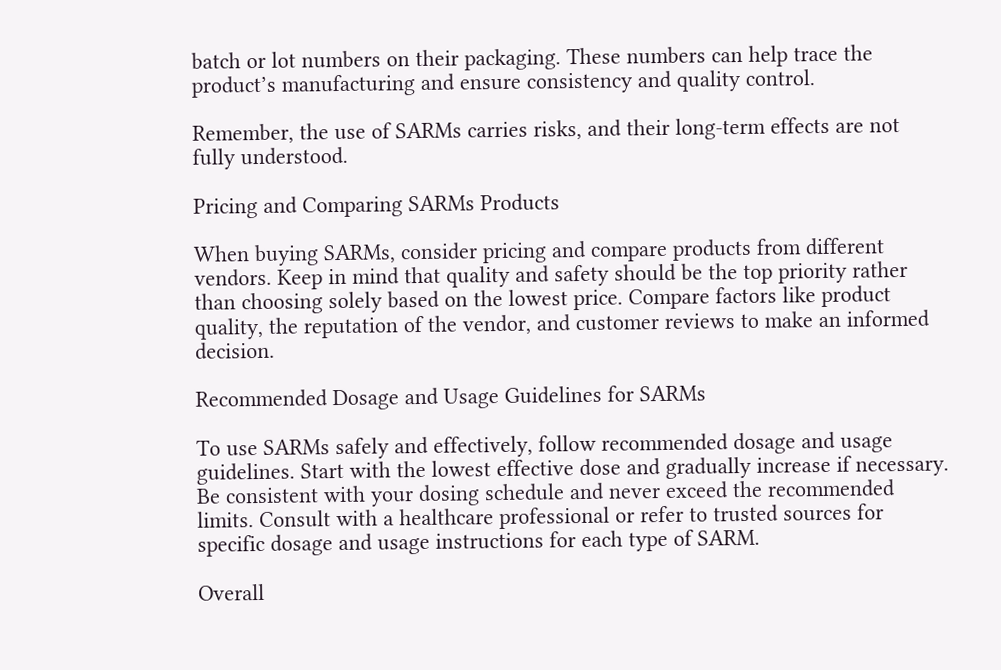batch or lot numbers on their packaging. These numbers can help trace the product’s manufacturing and ensure consistency and quality control.

Remember, the use of SARMs carries risks, and their long-term effects are not fully understood.

Pricing and Comparing SARMs Products

When buying SARMs, consider pricing and compare products from different vendors. Keep in mind that quality and safety should be the top priority rather than choosing solely based on the lowest price. Compare factors like product quality, the reputation of the vendor, and customer reviews to make an informed decision.

Recommended Dosage and Usage Guidelines for SARMs

To use SARMs safely and effectively, follow recommended dosage and usage guidelines. Start with the lowest effective dose and gradually increase if necessary. Be consistent with your dosing schedule and never exceed the recommended limits. Consult with a healthcare professional or refer to trusted sources for specific dosage and usage instructions for each type of SARM.

Overall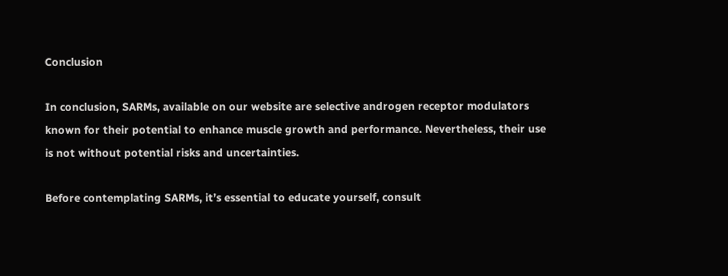Conclusion

In conclusion, SARMs, available on our website are selective androgen receptor modulators known for their potential to enhance muscle growth and performance. Nevertheless, their use is not without potential risks and uncertainties.

Before contemplating SARMs, it’s essential to educate yourself, consult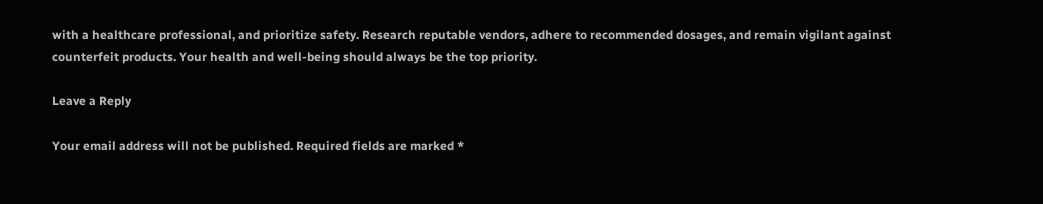with a healthcare professional, and prioritize safety. Research reputable vendors, adhere to recommended dosages, and remain vigilant against counterfeit products. Your health and well-being should always be the top priority.

Leave a Reply

Your email address will not be published. Required fields are marked *